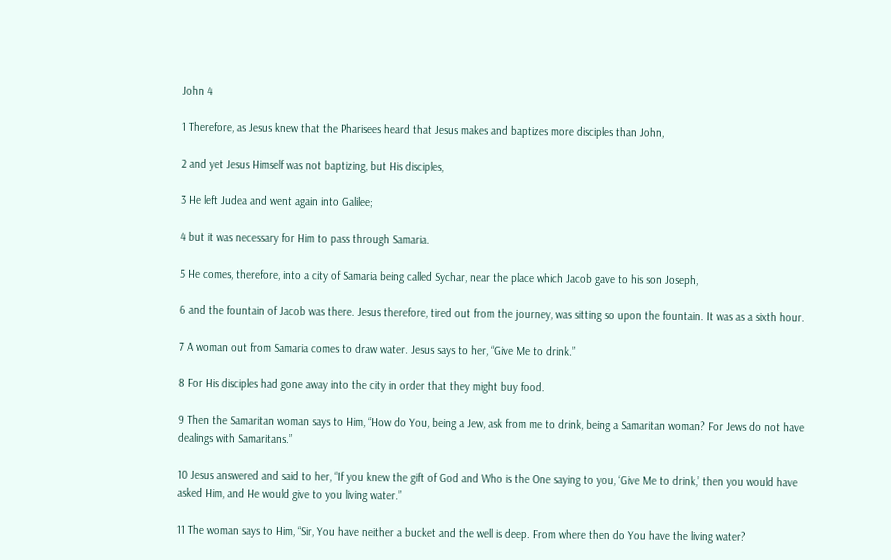John 4

1 Therefore, as Jesus knew that the Pharisees heard that Jesus makes and baptizes more disciples than John,

2 and yet Jesus Himself was not baptizing, but His disciples,

3 He left Judea and went again into Galilee;

4 but it was necessary for Him to pass through Samaria.

5 He comes, therefore, into a city of Samaria being called Sychar, near the place which Jacob gave to his son Joseph,

6 and the fountain of Jacob was there. Jesus therefore, tired out from the journey, was sitting so upon the fountain. It was as a sixth hour.

7 A woman out from Samaria comes to draw water. Jesus says to her, “Give Me to drink.”

8 For His disciples had gone away into the city in order that they might buy food.

9 Then the Samaritan woman says to Him, “How do You, being a Jew, ask from me to drink, being a Samaritan woman? For Jews do not have dealings with Samaritans.”

10 Jesus answered and said to her, “If you knew the gift of God and Who is the One saying to you, ‘Give Me to drink,’ then you would have asked Him, and He would give to you living water.”

11 The woman says to Him, “Sir, You have neither a bucket and the well is deep. From where then do You have the living water?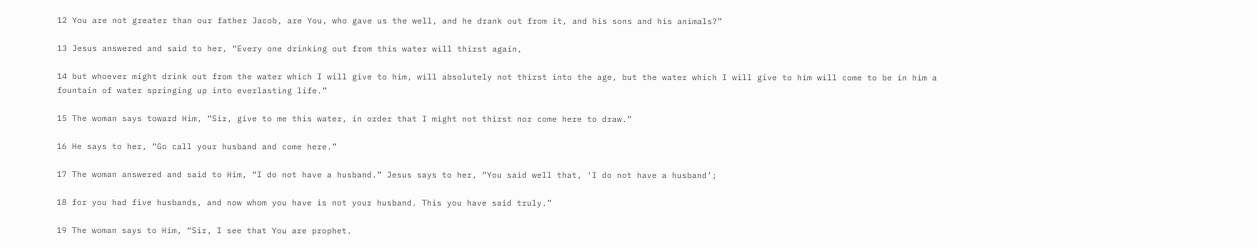12 You are not greater than our father Jacob, are You, who gave us the well, and he drank out from it, and his sons and his animals?”

13 Jesus answered and said to her, “Every one drinking out from this water will thirst again,

14 but whoever might drink out from the water which I will give to him, will absolutely not thirst into the age, but the water which I will give to him will come to be in him a fountain of water springing up into everlasting life.”

15 The woman says toward Him, “Sir, give to me this water, in order that I might not thirst nor come here to draw.”

16 He says to her, “Go call your husband and come here.”

17 The woman answered and said to Him, “I do not have a husband.” Jesus says to her, “You said well that, ‘I do not have a husband’;

18 for you had five husbands, and now whom you have is not your husband. This you have said truly.”

19 The woman says to Him, “Sir, I see that You are prophet.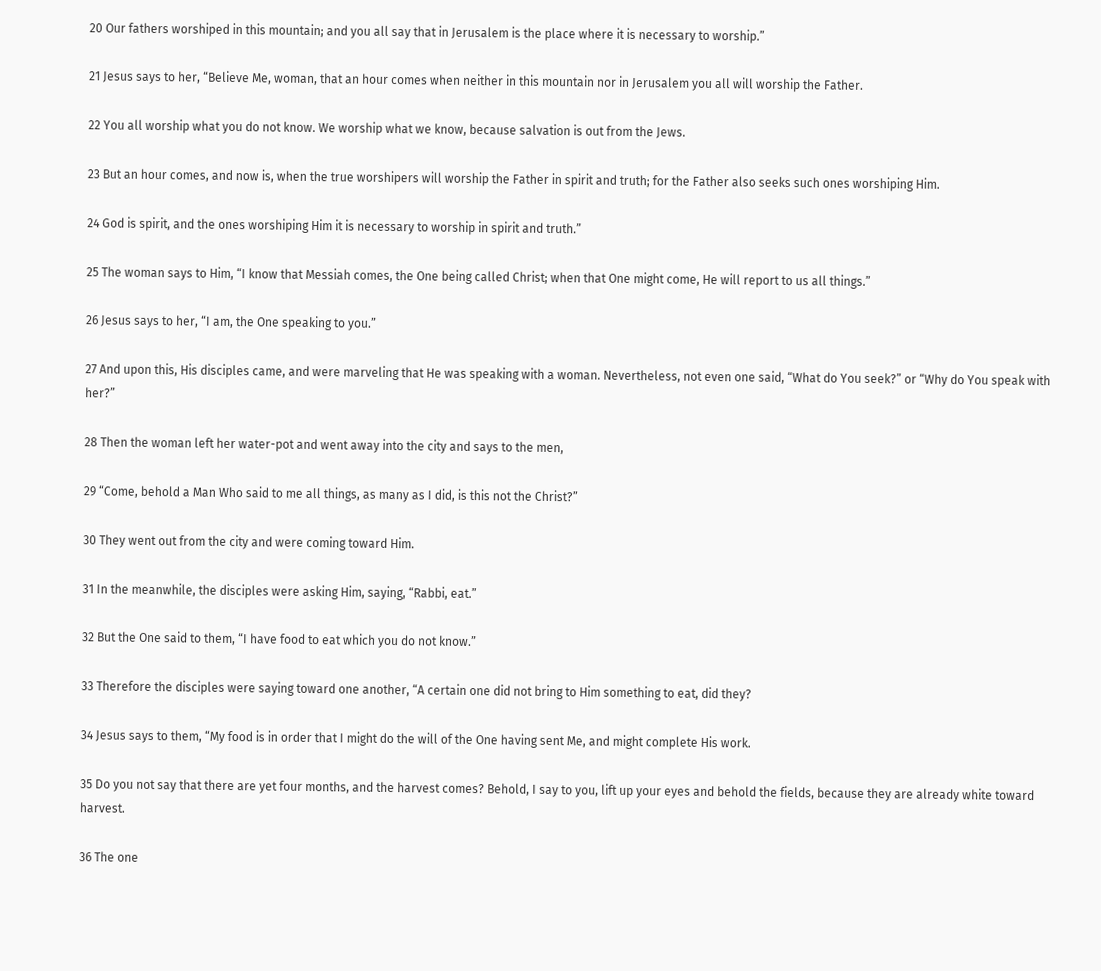20 Our fathers worshiped in this mountain; and you all say that in Jerusalem is the place where it is necessary to worship.”

21 Jesus says to her, “Believe Me, woman, that an hour comes when neither in this mountain nor in Jerusalem you all will worship the Father.

22 You all worship what you do not know. We worship what we know, because salvation is out from the Jews.

23 But an hour comes, and now is, when the true worshipers will worship the Father in spirit and truth; for the Father also seeks such ones worshiping Him.

24 God is spirit, and the ones worshiping Him it is necessary to worship in spirit and truth.”

25 The woman says to Him, “I know that Messiah comes, the One being called Christ; when that One might come, He will report to us all things.”

26 Jesus says to her, “I am, the One speaking to you.”

27 And upon this, His disciples came, and were marveling that He was speaking with a woman. Nevertheless, not even one said, “What do You seek?” or “Why do You speak with her?”

28 Then the woman left her water-pot and went away into the city and says to the men,

29 “Come, behold a Man Who said to me all things, as many as I did, is this not the Christ?”

30 They went out from the city and were coming toward Him.

31 In the meanwhile, the disciples were asking Him, saying, “Rabbi, eat.”

32 But the One said to them, “I have food to eat which you do not know.”

33 Therefore the disciples were saying toward one another, “A certain one did not bring to Him something to eat, did they?

34 Jesus says to them, “My food is in order that I might do the will of the One having sent Me, and might complete His work.

35 Do you not say that there are yet four months, and the harvest comes? Behold, I say to you, lift up your eyes and behold the fields, because they are already white toward harvest.

36 The one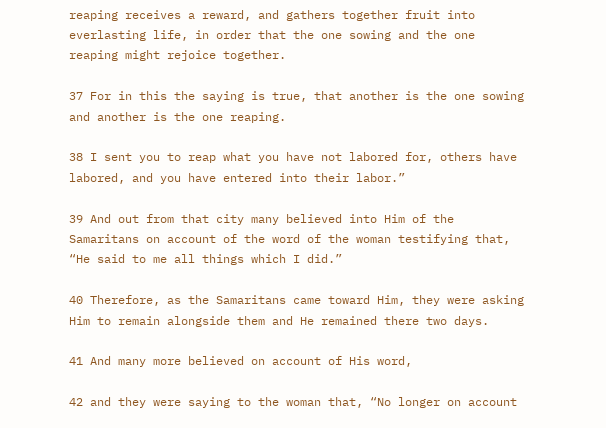reaping receives a reward, and gathers together fruit into everlasting life, in order that the one sowing and the one reaping might rejoice together.

37 For in this the saying is true, that another is the one sowing and another is the one reaping.

38 I sent you to reap what you have not labored for, others have labored, and you have entered into their labor.”

39 And out from that city many believed into Him of the Samaritans on account of the word of the woman testifying that, “He said to me all things which I did.”

40 Therefore, as the Samaritans came toward Him, they were asking Him to remain alongside them and He remained there two days.

41 And many more believed on account of His word,

42 and they were saying to the woman that, “No longer on account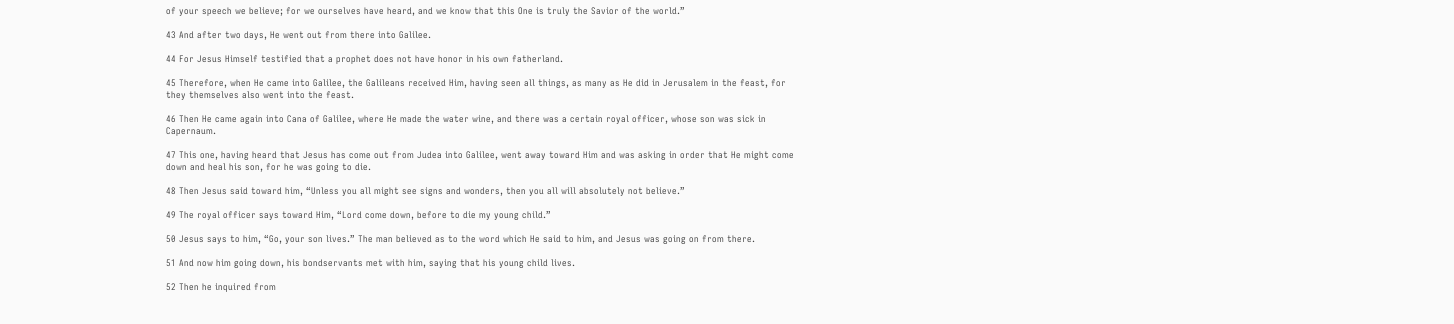of your speech we believe; for we ourselves have heard, and we know that this One is truly the Savior of the world.”

43 And after two days, He went out from there into Galilee.

44 For Jesus Himself testified that a prophet does not have honor in his own fatherland.

45 Therefore, when He came into Galilee, the Galileans received Him, having seen all things, as many as He did in Jerusalem in the feast, for they themselves also went into the feast.

46 Then He came again into Cana of Galilee, where He made the water wine, and there was a certain royal officer, whose son was sick in Capernaum.

47 This one, having heard that Jesus has come out from Judea into Galilee, went away toward Him and was asking in order that He might come down and heal his son, for he was going to die.

48 Then Jesus said toward him, “Unless you all might see signs and wonders, then you all will absolutely not believe.”

49 The royal officer says toward Him, “Lord come down, before to die my young child.”

50 Jesus says to him, “Go, your son lives.” The man believed as to the word which He said to him, and Jesus was going on from there.

51 And now him going down, his bondservants met with him, saying that his young child lives.

52 Then he inquired from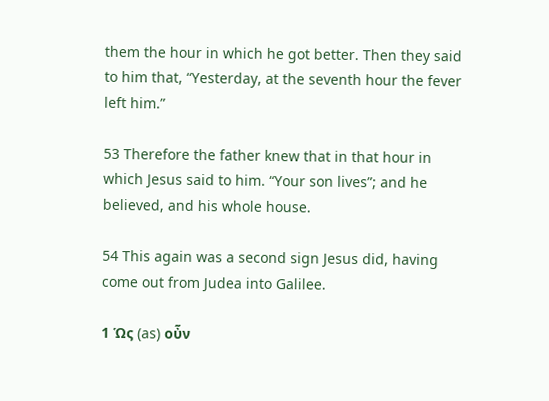them the hour in which he got better. Then they said to him that, “Yesterday, at the seventh hour the fever left him.”

53 Therefore the father knew that in that hour in which Jesus said to him. “Your son lives”; and he believed, and his whole house.

54 This again was a second sign Jesus did, having come out from Judea into Galilee.

1 Ὡς (as) οὖν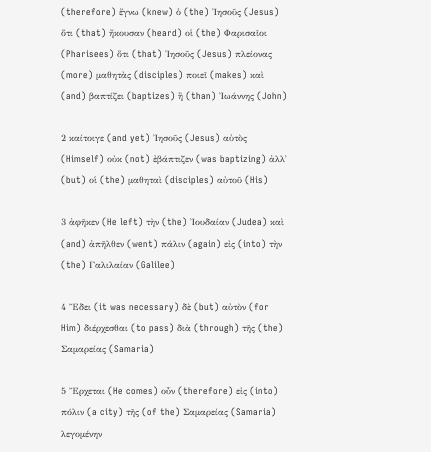(therefore) ἔγνω (knew) ὁ (the) Ἰησοῦς (Jesus) ὅτι (that) ἤκουσαν (heard) οἱ (the) Φαρισαῖοι (Pharisees) ὅτι (that) Ἰησοῦς (Jesus) πλείονας (more) μαθητὰς (disciples) ποιεῖ (makes) καὶ (and) βαπτίζει (baptizes) ἢ (than) Ἰωάννης (John)

2 καίτοιγε (and yet) Ἰησοῦς (Jesus) αὐτὸς (Himself) οὐκ (not) ἐβάπτιζεν (was baptizing) ἀλλ᾽ (but) οἱ (the) μαθηταὶ (disciples) αὐτοῦ (His)

3 ἀφῆκεν (He left) τὴν (the) Ἰουδαίαν (Judea) καὶ (and) ἀπῆλθεν (went) πάλιν (again) εἰς (into) τὴν (the) Γαλιλαίαν (Galilee)

4 Ἔδει (it was necessary) δὲ (but) αὐτὸν (for Him) διέρχεσθαι (to pass) διὰ (through) τῆς (the) Σαμαρείας (Samaria)

5 Ἔρχεται (He comes) οὖν (therefore) εἰς (into) πόλιν (a city) τῆς (of the) Σαμαρείας (Samaria) λεγομένην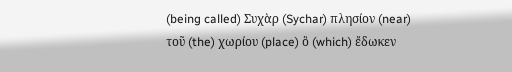(being called) Συχὰρ (Sychar) πλησίον (near) τοῦ (the) χωρίου (place) ὃ (which) ἔδωκεν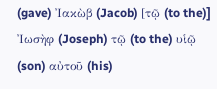(gave) Ἰακὼβ (Jacob) [τῷ (to the)] Ἰωσὴφ (Joseph) τῷ (to the) υἱῷ (son) αὐτοῦ (his)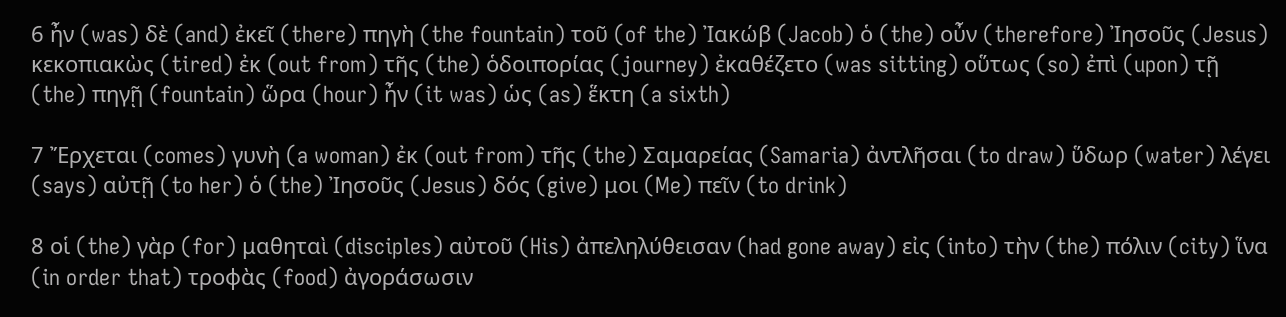6 ἦν (was) δὲ (and) ἐκεῖ (there) πηγὴ (the fountain) τοῦ (of the) Ἰακώβ (Jacob) ὁ (the) οὖν (therefore) Ἰησοῦς (Jesus) κεκοπιακὼς (tired) ἐκ (out from) τῆς (the) ὁδοιπορίας (journey) ἐκαθέζετο (was sitting) οὕτως (so) ἐπὶ (upon) τῇ (the) πηγῇ (fountain) ὥρα (hour) ἦν (it was) ὡς (as) ἕκτη (a sixth)

7 Ἔρχεται (comes) γυνὴ (a woman) ἐκ (out from) τῆς (the) Σαμαρείας (Samaria) ἀντλῆσαι (to draw) ὕδωρ (water) λέγει (says) αὐτῇ (to her) ὁ (the) Ἰησοῦς (Jesus) δός (give) μοι (Me) πεῖν (to drink)

8 οἱ (the) γὰρ (for) μαθηταὶ (disciples) αὐτοῦ (His) ἀπεληλύθεισαν (had gone away) εἰς (into) τὴν (the) πόλιν (city) ἵνα (in order that) τροφὰς (food) ἀγοράσωσιν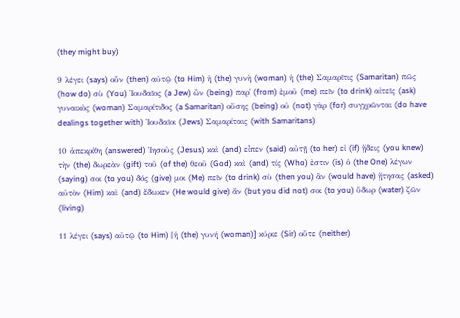(they might buy)

9 λέγει (says) οὖν (then) αὐτῷ (to Him) ἡ (the) γυνὴ (woman) ἡ (the) Σαμαρῖτις (Samaritan) πῶς (how do) σὺ (You) Ἰουδαῖος (a Jew) ὢν (being) παρ᾽ (from) ἐμοῦ (me) πεῖν (to drink) αἰτεῖς (ask) γυναικὸς (woman) Σαμαρίτιδος (a Samaritan) οὔσης (being) οὐ (not) γὰρ (for) συγχρῶνται (do have dealings together with) Ἰουδαῖοι (Jews) Σαμαρίταις (with Samaritans)

10 ἀπεκρίθη (answered) Ἰησοῦς (Jesus) καὶ (and) εἶπεν (said) αὐτῇ (to her) εἰ (if) ᾔδεις (you knew) τὴν (the) δωρεὰν (gift) τοῦ (of the) θεοῦ (God) καὶ (and) τίς (Who) ἐστιν (is) ὁ (the One) λέγων (saying) σοι (to you) δός (give) μοι (Me) πεῖν (to drink) σὺ (then you) ἂν (would have) ᾔτησας (asked) αὐτὸν (Him) καὶ (and) ἔδωκεν (He would give) ἄν (but you did not) σοι (to you) ὕδωρ (water) ζῶν (living)

11 λέγει (says) αὐτῷ (to Him) [ἡ (the) γυνή (woman)] κύριε (Sir) οὔτε (neither)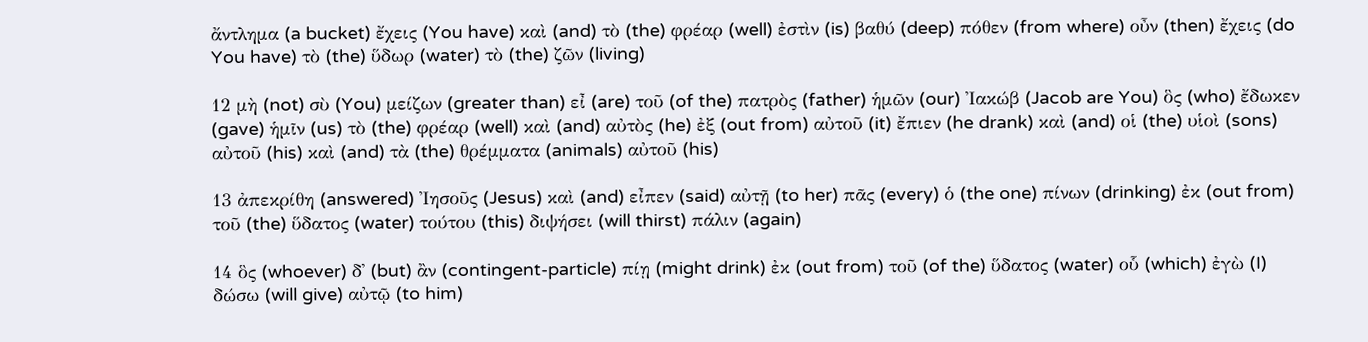ἄντλημα (a bucket) ἔχεις (You have) καὶ (and) τὸ (the) φρέαρ (well) ἐστὶν (is) βαθύ (deep) πόθεν (from where) οὖν (then) ἔχεις (do You have) τὸ (the) ὕδωρ (water) τὸ (the) ζῶν (living)

12 μὴ (not) σὺ (You) μείζων (greater than) εἶ (are) τοῦ (of the) πατρὸς (father) ἡμῶν (our) Ἰακώβ (Jacob are You) ὃς (who) ἔδωκεν (gave) ἡμῖν (us) τὸ (the) φρέαρ (well) καὶ (and) αὐτὸς (he) ἐξ (out from) αὐτοῦ (it) ἔπιεν (he drank) καὶ (and) οἱ (the) υἱοὶ (sons) αὐτοῦ (his) καὶ (and) τὰ (the) θρέμματα (animals) αὐτοῦ (his)

13 ἀπεκρίθη (answered) Ἰησοῦς (Jesus) καὶ (and) εἶπεν (said) αὐτῇ (to her) πᾶς (every) ὁ (the one) πίνων (drinking) ἐκ (out from) τοῦ (the) ὕδατος (water) τούτου (this) διψήσει (will thirst) πάλιν (again)

14 ὃς (whoever) δ᾽ (but) ἂν (contingent-particle) πίῃ (might drink) ἐκ (out from) τοῦ (of the) ὕδατος (water) οὗ (which) ἐγὼ (I) δώσω (will give) αὐτῷ (to him)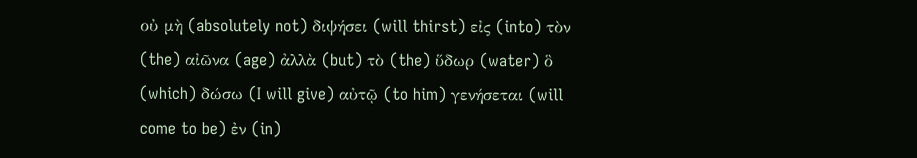οὐ μὴ (absolutely not) διψήσει (will thirst) εἰς (into) τὸν (the) αἰῶνα (age) ἀλλὰ (but) τὸ (the) ὕδωρ (water) ὃ (which) δώσω (I will give) αὐτῷ (to him) γενήσεται (will come to be) ἐν (in)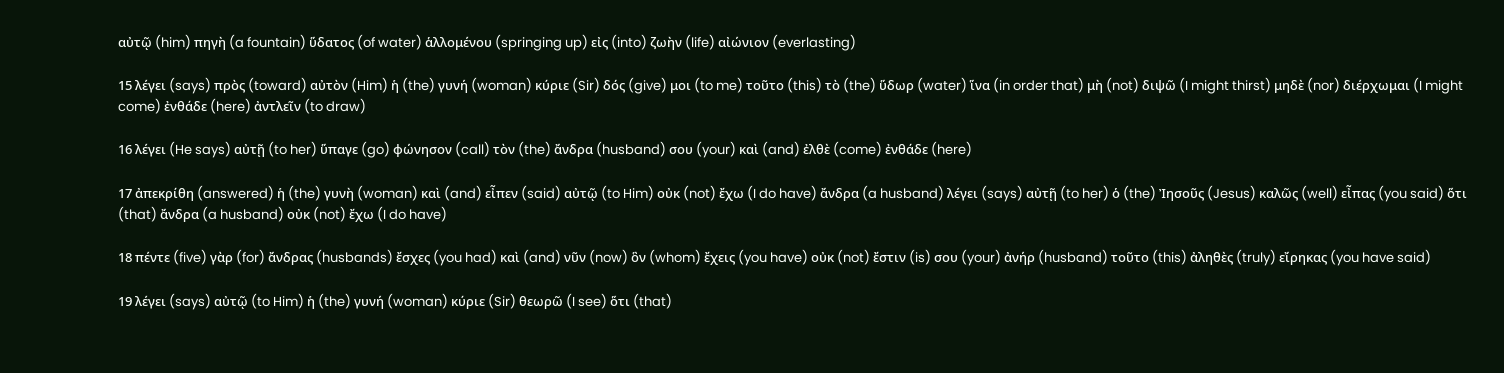αὐτῷ (him) πηγὴ (a fountain) ὕδατος (of water) ἁλλομένου (springing up) εἰς (into) ζωὴν (life) αἰώνιον (everlasting)

15 λέγει (says) πρὸς (toward) αὐτὸν (Him) ἡ (the) γυνή (woman) κύριε (Sir) δός (give) μοι (to me) τοῦτο (this) τὸ (the) ὕδωρ (water) ἵνα (in order that) μὴ (not) διψῶ (I might thirst) μηδὲ (nor) διέρχωμαι (I might come) ἐνθάδε (here) ἀντλεῖν (to draw)

16 λέγει (He says) αὐτῇ (to her) ὕπαγε (go) φώνησον (call) τὸν (the) ἄνδρα (husband) σου (your) καὶ (and) ἐλθὲ (come) ἐνθάδε (here)

17 ἀπεκρίθη (answered) ἡ (the) γυνὴ (woman) καὶ (and) εἶπεν (said) αὐτῷ (to Him) οὐκ (not) ἔχω (I do have) ἄνδρα (a husband) λέγει (says) αὐτῇ (to her) ὁ (the) Ἰησοῦς (Jesus) καλῶς (well) εἶπας (you said) ὅτι (that) ἄνδρα (a husband) οὐκ (not) ἔχω (I do have)

18 πέντε (five) γὰρ (for) ἄνδρας (husbands) ἔσχες (you had) καὶ (and) νῦν (now) ὃν (whom) ἔχεις (you have) οὐκ (not) ἔστιν (is) σου (your) ἀνήρ (husband) τοῦτο (this) ἀληθὲς (truly) εἴρηκας (you have said)

19 λέγει (says) αὐτῷ (to Him) ἡ (the) γυνή (woman) κύριε (Sir) θεωρῶ (I see) ὅτι (that)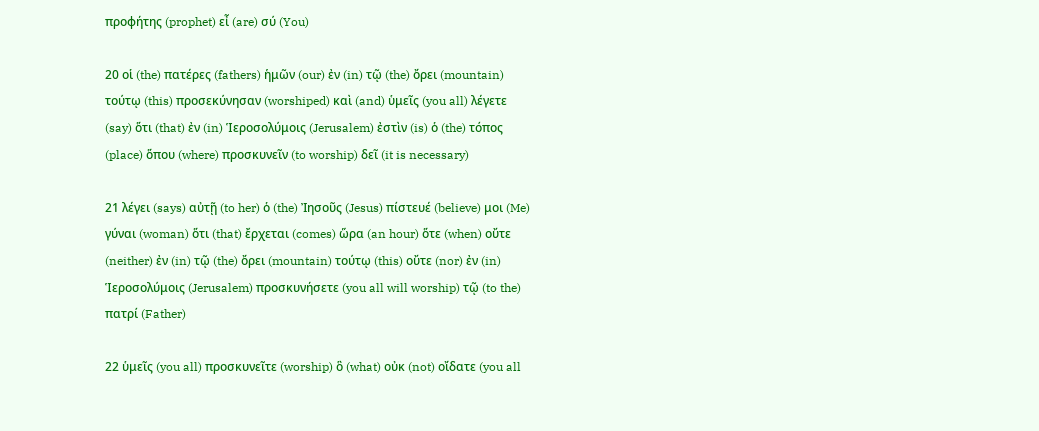προφήτης (prophet) εἶ (are) σύ (You)

20 οἱ (the) πατέρες (fathers) ἡμῶν (our) ἐν (in) τῷ (the) ὄρει (mountain) τούτῳ (this) προσεκύνησαν (worshiped) καὶ (and) ὑμεῖς (you all) λέγετε (say) ὅτι (that) ἐν (in) Ἱεροσολύμοις (Jerusalem) ἐστὶν (is) ὁ (the) τόπος (place) ὅπου (where) προσκυνεῖν (to worship) δεῖ (it is necessary)

21 λέγει (says) αὐτῇ (to her) ὁ (the) Ἰησοῦς (Jesus) πίστευέ (believe) μοι (Me) γύναι (woman) ὅτι (that) ἔρχεται (comes) ὥρα (an hour) ὅτε (when) οὔτε (neither) ἐν (in) τῷ (the) ὄρει (mountain) τούτῳ (this) οὔτε (nor) ἐν (in) Ἱεροσολύμοις (Jerusalem) προσκυνήσετε (you all will worship) τῷ (to the) πατρί (Father)

22 ὑμεῖς (you all) προσκυνεῖτε (worship) ὃ (what) οὐκ (not) οἴδατε (you all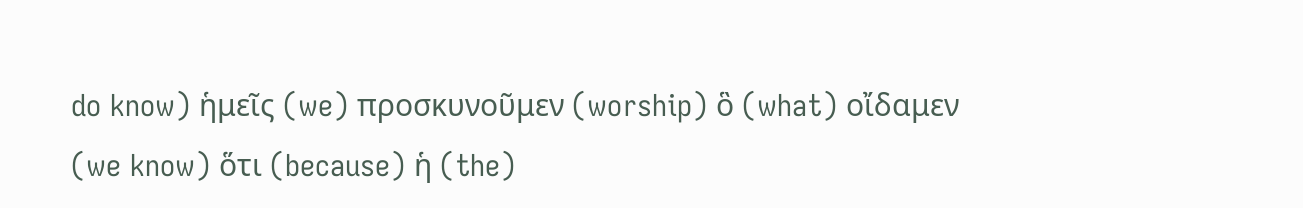do know) ἡμεῖς (we) προσκυνοῦμεν (worship) ὃ (what) οἴδαμεν (we know) ὅτι (because) ἡ (the)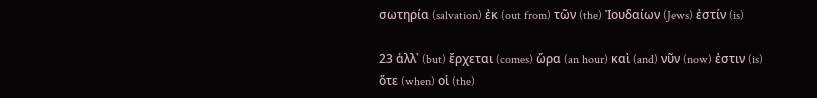σωτηρία (salvation) ἐκ (out from) τῶν (the) Ἰουδαίων (Jews) ἐστίν (is)

23 ἀλλ᾽ (but) ἔρχεται (comes) ὥρα (an hour) καὶ (and) νῦν (now) ἐστιν (is) ὅτε (when) οἱ (the)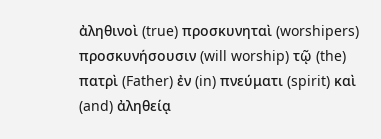ἀληθινοὶ (true) προσκυνηταὶ (worshipers) προσκυνήσουσιν (will worship) τῷ (the) πατρὶ (Father) ἐν (in) πνεύματι (spirit) καὶ (and) ἀληθείᾳ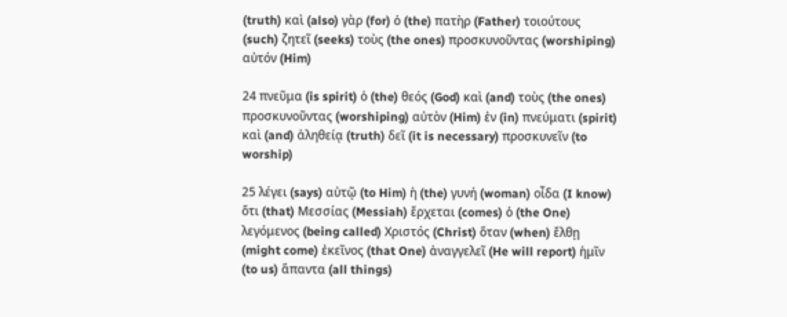(truth) καὶ (also) γὰρ (for) ὁ (the) πατὴρ (Father) τοιούτους (such) ζητεῖ (seeks) τοὺς (the ones) προσκυνοῦντας (worshiping) αὐτόν (Him)

24 πνεῦμα (is spirit) ὁ (the) θεός (God) καὶ (and) τοὺς (the ones) προσκυνοῦντας (worshiping) αὐτὸν (Him) ἐν (in) πνεύματι (spirit) καὶ (and) ἀληθείᾳ (truth) δεῖ (it is necessary) προσκυνεῖν (to worship)

25 λέγει (says) αὐτῷ (to Him) ἡ (the) γυνή (woman) οἶδα (I know) ὅτι (that) Μεσσίας (Messiah) ἔρχεται (comes) ὁ (the One) λεγόμενος (being called) Χριστός (Christ) ὅταν (when) ἔλθῃ (might come) ἐκεῖνος (that One) ἀναγγελεῖ (He will report) ἡμῖν (to us) ἅπαντα (all things)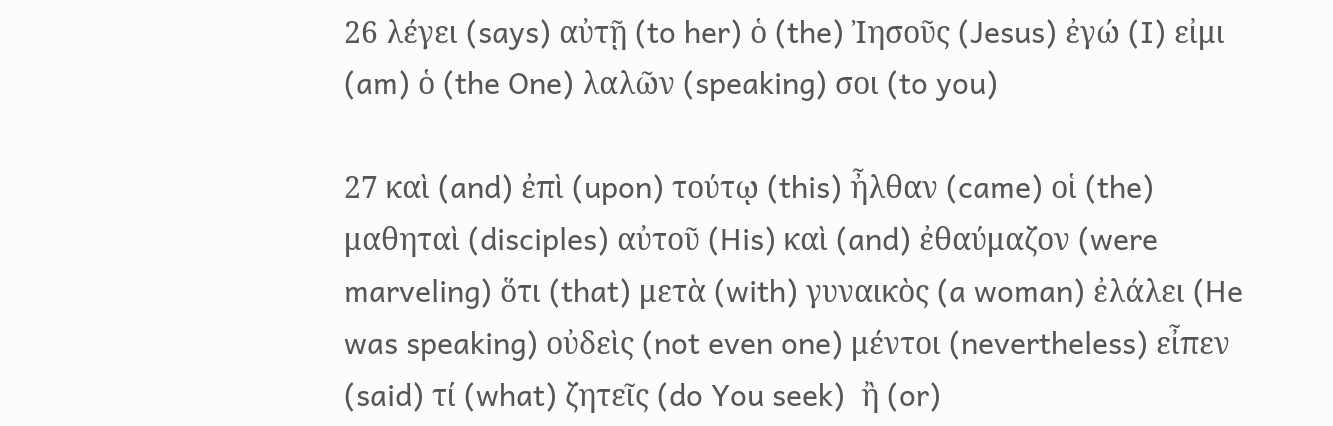26 λέγει (says) αὐτῇ (to her) ὁ (the) Ἰησοῦς (Jesus) ἐγώ (I) εἰμι (am) ὁ (the One) λαλῶν (speaking) σοι (to you)

27 καὶ (and) ἐπὶ (upon) τούτῳ (this) ἦλθαν (came) οἱ (the) μαθηταὶ (disciples) αὐτοῦ (His) καὶ (and) ἐθαύμαζον (were marveling) ὅτι (that) μετὰ (with) γυναικὸς (a woman) ἐλάλει (He was speaking) οὐδεὶς (not even one) μέντοι (nevertheless) εἶπεν (said) τί (what) ζητεῖς (do You seek)  ἢ (or)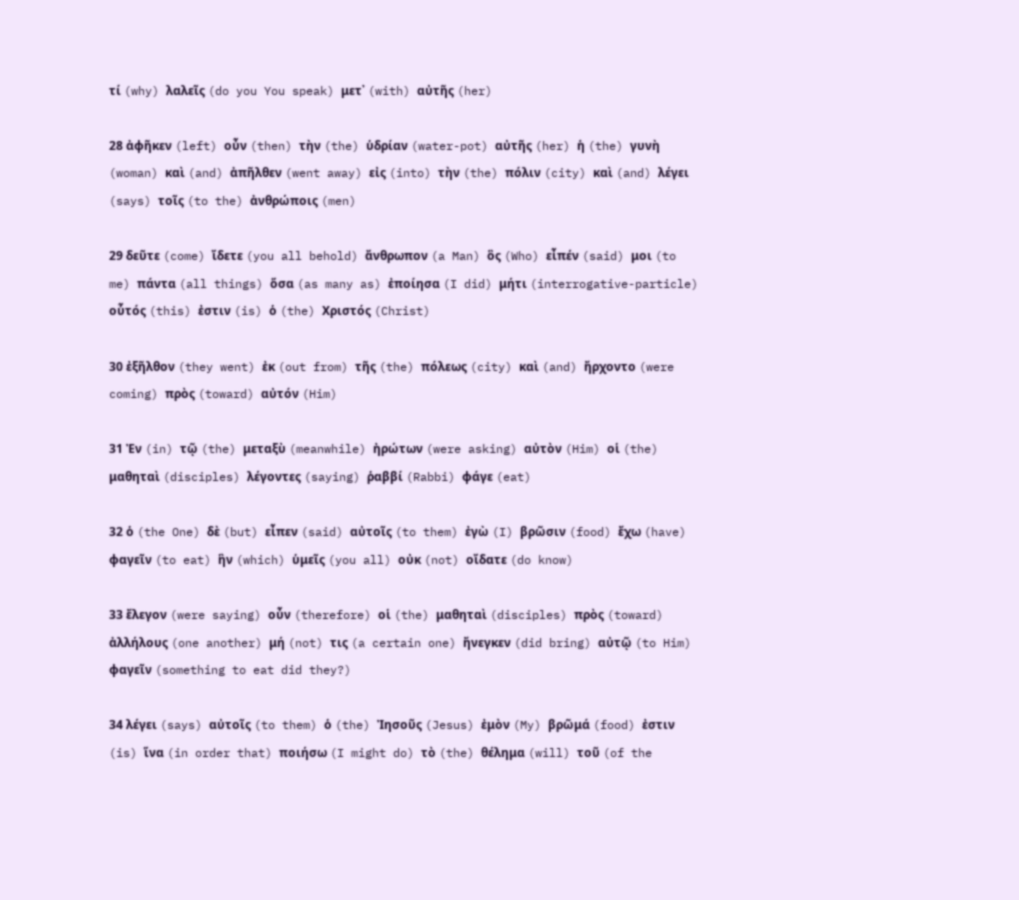τί (why) λαλεῖς (do you You speak) μετ᾽ (with) αὐτῆς (her)

28 ἀφῆκεν (left) οὖν (then) τὴν (the) ὑδρίαν (water-pot) αὐτῆς (her) ἡ (the) γυνὴ (woman) καὶ (and) ἀπῆλθεν (went away) εἰς (into) τὴν (the) πόλιν (city) καὶ (and) λέγει (says) τοῖς (to the) ἀνθρώποις (men)

29 δεῦτε (come) ἴδετε (you all behold) ἄνθρωπον (a Man) ὃς (Who) εἶπέν (said) μοι (to me) πάντα (all things) ὅσα (as many as) ἐποίησα (I did) μήτι (interrogative-particle) οὗτός (this) ἐστιν (is) ὁ (the) Χριστός (Christ)

30 ἐξῆλθον (they went) ἐκ (out from) τῆς (the) πόλεως (city) καὶ (and) ἤρχοντο (were coming) πρὸς (toward) αὐτόν (Him)

31 Ἐν (in) τῷ (the) μεταξὺ (meanwhile) ἠρώτων (were asking) αὐτὸν (Him) οἱ (the) μαθηταὶ (disciples) λέγοντες (saying) ῥαββί (Rabbi) φάγε (eat)

32 ὁ (the One) δὲ (but) εἶπεν (said) αὐτοῖς (to them) ἐγὼ (I) βρῶσιν (food) ἔχω (have) φαγεῖν (to eat) ἣν (which) ὑμεῖς (you all) οὐκ (not) οἴδατε (do know)

33 ἔλεγον (were saying) οὖν (therefore) οἱ (the) μαθηταὶ (disciples) πρὸς (toward) ἀλλήλους (one another) μή (not) τις (a certain one) ἤνεγκεν (did bring) αὐτῷ (to Him) φαγεῖν (something to eat did they?)

34 λέγει (says) αὐτοῖς (to them) ὁ (the) Ἰησοῦς (Jesus) ἐμὸν (My) βρῶμά (food) ἐστιν (is) ἵνα (in order that) ποιήσω (I might do) τὸ (the) θέλημα (will) τοῦ (of the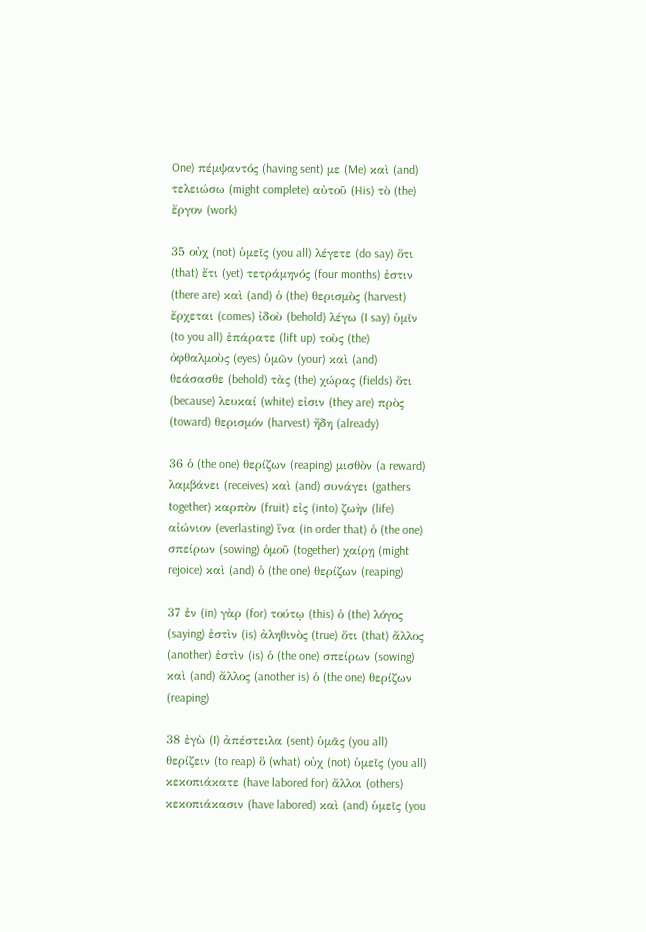One) πέμψαντός (having sent) με (Me) καὶ (and) τελειώσω (might complete) αὐτοῦ (His) τὸ (the) ἔργον (work)

35 οὐχ (not) ὑμεῖς (you all) λέγετε (do say) ὅτι (that) ἔτι (yet) τετράμηνός (four months) ἐστιν (there are) καὶ (and) ὁ (the) θερισμὸς (harvest) ἔρχεται (comes) ἰδοὺ (behold) λέγω (I say) ὑμῖν (to you all) ἐπάρατε (lift up) τοὺς (the) ὀφθαλμοὺς (eyes) ὑμῶν (your) καὶ (and) θεάσασθε (behold) τὰς (the) χώρας (fields) ὅτι (because) λευκαί (white) εἰσιν (they are) πρὸς (toward) θερισμόν (harvest) ἤδη (already)

36 ὁ (the one) θερίζων (reaping) μισθὸν (a reward) λαμβάνει (receives) καὶ (and) συνάγει (gathers together) καρπὸν (fruit) εἰς (into) ζωὴν (life) αἰώνιον (everlasting) ἵνα (in order that) ὁ (the one) σπείρων (sowing) ὁμοῦ (together) χαίρῃ (might rejoice) καὶ (and) ὁ (the one) θερίζων (reaping)

37 ἐν (in) γὰρ (for) τούτῳ (this) ὁ (the) λόγος (saying) ἐστὶν (is) ἀληθινὸς (true) ὅτι (that) ἄλλος (another) ἐστὶν (is) ὁ (the one) σπείρων (sowing) καὶ (and) ἄλλος (another is) ὁ (the one) θερίζων (reaping)

38 ἐγὼ (I) ἀπέστειλα (sent) ὑμᾶς (you all) θερίζειν (to reap) ὃ (what) οὐχ (not) ὑμεῖς (you all) κεκοπιάκατε (have labored for) ἄλλοι (others) κεκοπιάκασιν (have labored) καὶ (and) ὑμεῖς (you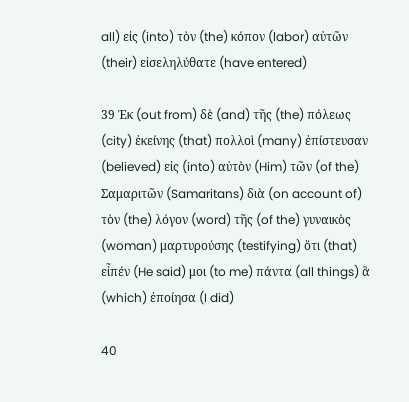all) εἰς (into) τὸν (the) κόπον (labor) αὐτῶν (their) εἰσεληλύθατε (have entered)

39 Ἐκ (out from) δὲ (and) τῆς (the) πόλεως (city) ἐκείνης (that) πολλοὶ (many) ἐπίστευσαν (believed) εἰς (into) αὐτὸν (Him) τῶν (of the) Σαμαριτῶν (Samaritans) διὰ (on account of) τὸν (the) λόγον (word) τῆς (of the) γυναικὸς (woman) μαρτυρούσης (testifying) ὅτι (that) εἶπέν (He said) μοι (to me) πάντα (all things) ἃ (which) ἐποίησα (I did)

40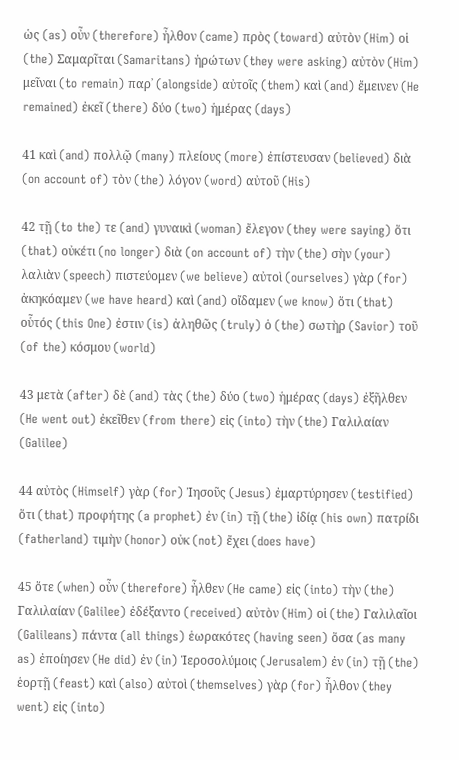ὡς (as) οὖν (therefore) ἦλθον (came) πρὸς (toward) αὐτὸν (Him) οἱ (the) Σαμαρῖται (Samaritans) ἠρώτων (they were asking) αὐτὸν (Him) μεῖναι (to remain) παρ᾽ (alongside) αὐτοῖς (them) καὶ (and) ἔμεινεν (He remained) ἐκεῖ (there) δύο (two) ἡμέρας (days)

41 καὶ (and) πολλῷ (many) πλείους (more) ἐπίστευσαν (believed) διὰ (on account of) τὸν (the) λόγον (word) αὐτοῦ (His)

42 τῇ (to the) τε (and) γυναικὶ (woman) ἔλεγον (they were saying) ὅτι (that) οὐκέτι (no longer) διὰ (on account of) τὴν (the) σὴν (your) λαλιὰν (speech) πιστεύομεν (we believe) αὐτοὶ (ourselves) γὰρ (for) ἀκηκόαμεν (we have heard) καὶ (and) οἴδαμεν (we know) ὅτι (that) οὗτός (this One) ἐστιν (is) ἀληθῶς (truly) ὁ (the) σωτὴρ (Savior) τοῦ (of the) κόσμου (world)

43 μετὰ (after) δὲ (and) τὰς (the) δύο (two) ἡμέρας (days) ἐξῆλθεν (He went out) ἐκεῖθεν (from there) εἰς (into) τὴν (the) Γαλιλαίαν (Galilee)

44 αὐτὸς (Himself) γὰρ (for) Ἰησοῦς (Jesus) ἐμαρτύρησεν (testified) ὅτι (that) προφήτης (a prophet) ἐν (in) τῇ (the) ἰδίᾳ (his own) πατρίδι (fatherland) τιμὴν (honor) οὐκ (not) ἔχει (does have)

45 ὅτε (when) οὖν (therefore) ἦλθεν (He came) εἰς (into) τὴν (the) Γαλιλαίαν (Galilee) ἐδέξαντο (received) αὐτὸν (Him) οἱ (the) Γαλιλαῖοι (Galileans) πάντα (all things) ἑωρακότες (having seen) ὅσα (as many as) ἐποίησεν (He did) ἐν (in) Ἱεροσολύμοις (Jerusalem) ἐν (in) τῇ (the) ἑορτῇ (feast) καὶ (also) αὐτοὶ (themselves) γὰρ (for) ἦλθον (they went) εἰς (into)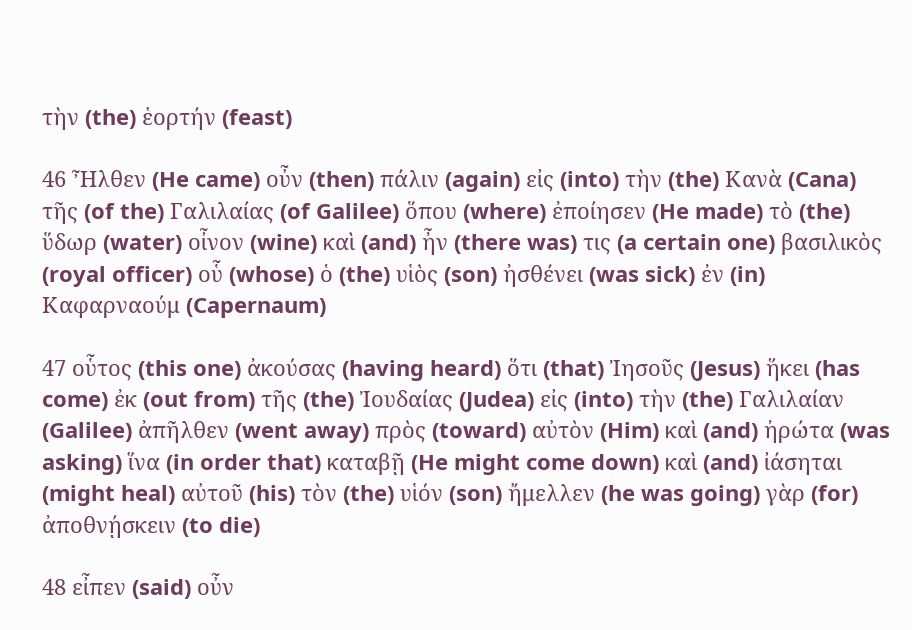τὴν (the) ἑορτήν (feast)

46 Ἦλθεν (He came) οὖν (then) πάλιν (again) εἰς (into) τὴν (the) Κανὰ (Cana) τῆς (of the) Γαλιλαίας (of Galilee) ὅπου (where) ἐποίησεν (He made) τὸ (the) ὕδωρ (water) οἶνον (wine) καὶ (and) ἦν (there was) τις (a certain one) βασιλικὸς (royal officer) οὗ (whose) ὁ (the) υἱὸς (son) ἠσθένει (was sick) ἐν (in) Καφαρναούμ (Capernaum)

47 οὗτος (this one) ἀκούσας (having heard) ὅτι (that) Ἰησοῦς (Jesus) ἥκει (has come) ἐκ (out from) τῆς (the) Ἰουδαίας (Judea) εἰς (into) τὴν (the) Γαλιλαίαν (Galilee) ἀπῆλθεν (went away) πρὸς (toward) αὐτὸν (Him) καὶ (and) ἠρώτα (was asking) ἵνα (in order that) καταβῇ (He might come down) καὶ (and) ἰάσηται (might heal) αὐτοῦ (his) τὸν (the) υἱόν (son) ἤμελλεν (he was going) γὰρ (for) ἀποθνῄσκειν (to die)

48 εἶπεν (said) οὖν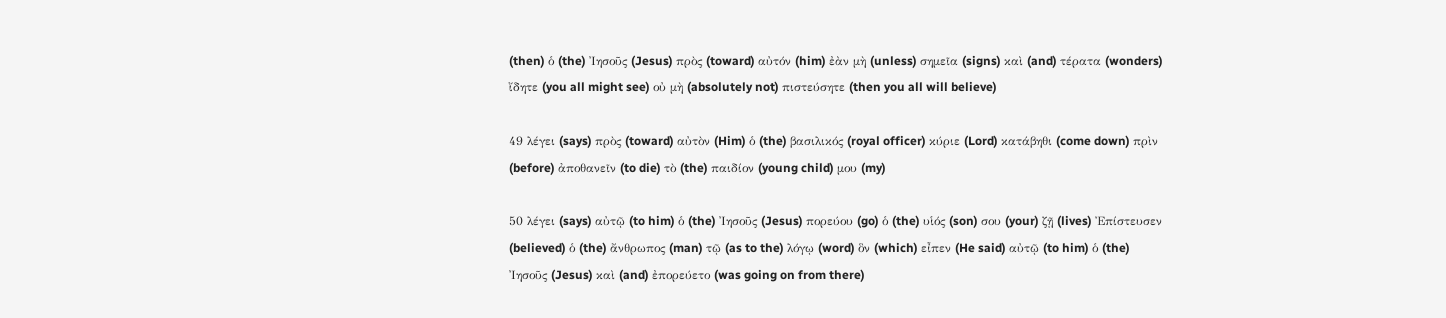(then) ὁ (the) Ἰησοῦς (Jesus) πρὸς (toward) αὐτόν (him) ἐὰν μὴ (unless) σημεῖα (signs) καὶ (and) τέρατα (wonders) ἴδητε (you all might see) οὐ μὴ (absolutely not) πιστεύσητε (then you all will believe)

49 λέγει (says) πρὸς (toward) αὐτὸν (Him) ὁ (the) βασιλικός (royal officer) κύριε (Lord) κατάβηθι (come down) πρὶν (before) ἀποθανεῖν (to die) τὸ (the) παιδίον (young child) μου (my)

50 λέγει (says) αὐτῷ (to him) ὁ (the) Ἰησοῦς (Jesus) πορεύου (go) ὁ (the) υἱός (son) σου (your) ζῇ (lives) Ἐπίστευσεν (believed) ὁ (the) ἄνθρωπος (man) τῷ (as to the) λόγῳ (word) ὃν (which) εἶπεν (He said) αὐτῷ (to him) ὁ (the) Ἰησοῦς (Jesus) καὶ (and) ἐπορεύετο (was going on from there)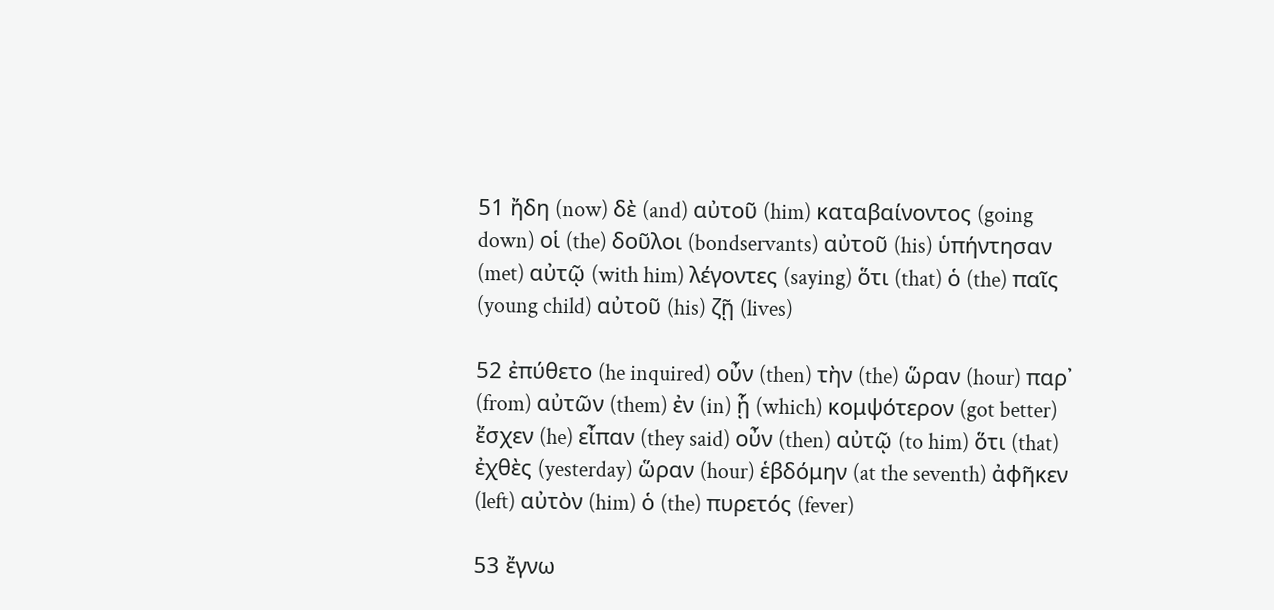51 ἤδη (now) δὲ (and) αὐτοῦ (him) καταβαίνοντος (going down) οἱ (the) δοῦλοι (bondservants) αὐτοῦ (his) ὑπήντησαν (met) αὐτῷ (with him) λέγοντες (saying) ὅτι (that) ὁ (the) παῖς (young child) αὐτοῦ (his) ζῇ (lives)

52 ἐπύθετο (he inquired) οὖν (then) τὴν (the) ὥραν (hour) παρ᾽ (from) αὐτῶν (them) ἐν (in) ᾗ (which) κομψότερον (got better) ἔσχεν (he) εἶπαν (they said) οὖν (then) αὐτῷ (to him) ὅτι (that) ἐχθὲς (yesterday) ὥραν (hour) ἑβδόμην (at the seventh) ἀφῆκεν (left) αὐτὸν (him) ὁ (the) πυρετός (fever)

53 ἔγνω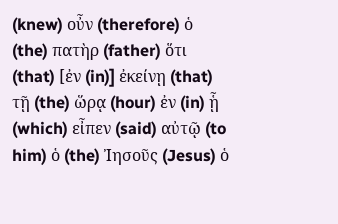(knew) οὖν (therefore) ὁ (the) πατὴρ (father) ὅτι (that) [ἐν (in)] ἐκείνῃ (that) τῇ (the) ὥρᾳ (hour) ἐν (in) ᾗ (which) εἶπεν (said) αὐτῷ (to him) ὁ (the) Ἰησοῦς (Jesus) ὁ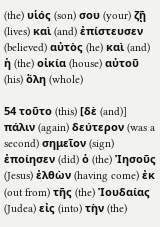(the) υἱός (son) σου (your) ζῇ (lives) καὶ (and) ἐπίστευσεν (believed) αὐτὸς (he) καὶ (and) ἡ (the) οἰκία (house) αὐτοῦ (his) ὅλη (whole)

54 τοῦτο (this) [δὲ (and)] πάλιν (again) δεύτερον (was a second) σημεῖον (sign) ἐποίησεν (did) ὁ (the) Ἰησοῦς (Jesus) ἐλθὼν (having come) ἐκ (out from) τῆς (the) Ἰουδαίας (Judea) εἰς (into) τὴν (the)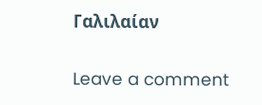Γαλιλαίαν

Leave a comment